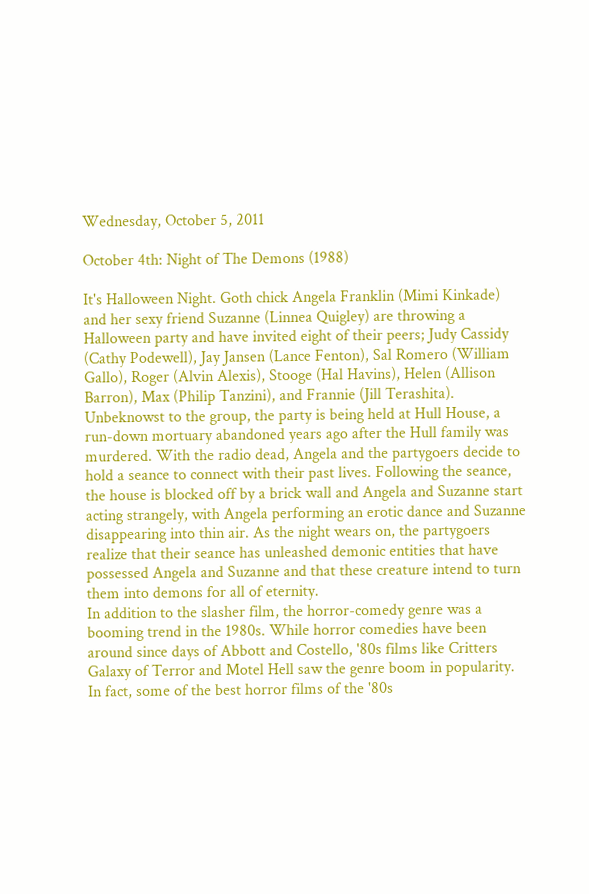Wednesday, October 5, 2011

October 4th: Night of The Demons (1988)

It's Halloween Night. Goth chick Angela Franklin (Mimi Kinkade) and her sexy friend Suzanne (Linnea Quigley) are throwing a Halloween party and have invited eight of their peers; Judy Cassidy (Cathy Podewell), Jay Jansen (Lance Fenton), Sal Romero (William Gallo), Roger (Alvin Alexis), Stooge (Hal Havins), Helen (Allison Barron), Max (Philip Tanzini), and Frannie (Jill Terashita).
Unbeknowst to the group, the party is being held at Hull House, a run-down mortuary abandoned years ago after the Hull family was murdered. With the radio dead, Angela and the partygoers decide to hold a seance to connect with their past lives. Following the seance, the house is blocked off by a brick wall and Angela and Suzanne start acting strangely, with Angela performing an erotic dance and Suzanne disappearing into thin air. As the night wears on, the partygoers realize that their seance has unleashed demonic entities that have possessed Angela and Suzanne and that these creature intend to turn them into demons for all of eternity.
In addition to the slasher film, the horror-comedy genre was a booming trend in the 1980s. While horror comedies have been around since days of Abbott and Costello, '80s films like Critters Galaxy of Terror and Motel Hell saw the genre boom in popularity. In fact, some of the best horror films of the '80s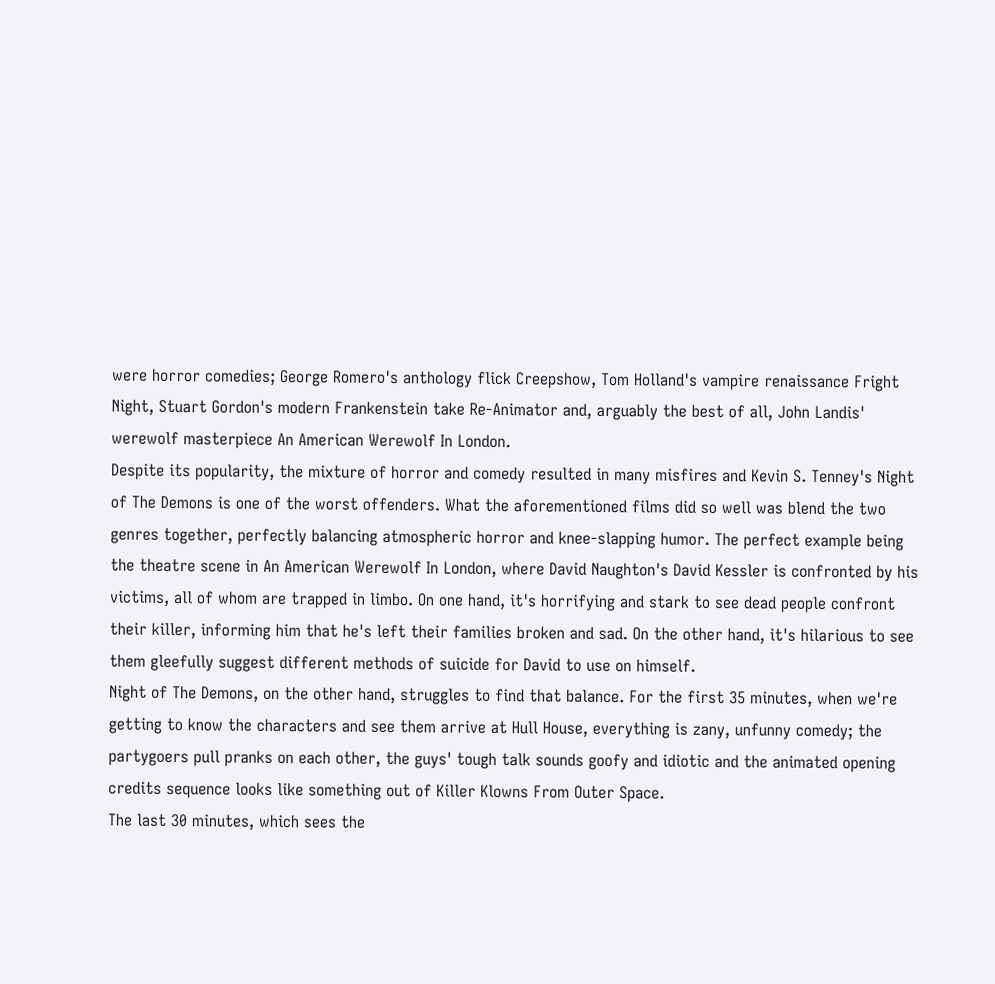were horror comedies; George Romero's anthology flick Creepshow, Tom Holland's vampire renaissance Fright Night, Stuart Gordon's modern Frankenstein take Re-Animator and, arguably the best of all, John Landis' werewolf masterpiece An American Werewolf In London.
Despite its popularity, the mixture of horror and comedy resulted in many misfires and Kevin S. Tenney's Night of The Demons is one of the worst offenders. What the aforementioned films did so well was blend the two genres together, perfectly balancing atmospheric horror and knee-slapping humor. The perfect example being the theatre scene in An American Werewolf In London, where David Naughton's David Kessler is confronted by his victims, all of whom are trapped in limbo. On one hand, it's horrifying and stark to see dead people confront their killer, informing him that he's left their families broken and sad. On the other hand, it's hilarious to see them gleefully suggest different methods of suicide for David to use on himself.
Night of The Demons, on the other hand, struggles to find that balance. For the first 35 minutes, when we're getting to know the characters and see them arrive at Hull House, everything is zany, unfunny comedy; the partygoers pull pranks on each other, the guys' tough talk sounds goofy and idiotic and the animated opening credits sequence looks like something out of Killer Klowns From Outer Space.
The last 30 minutes, which sees the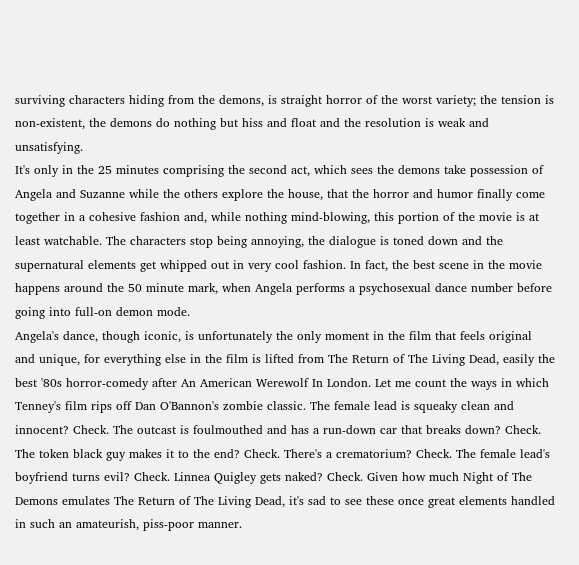surviving characters hiding from the demons, is straight horror of the worst variety; the tension is non-existent, the demons do nothing but hiss and float and the resolution is weak and unsatisfying.
It's only in the 25 minutes comprising the second act, which sees the demons take possession of Angela and Suzanne while the others explore the house, that the horror and humor finally come together in a cohesive fashion and, while nothing mind-blowing, this portion of the movie is at least watchable. The characters stop being annoying, the dialogue is toned down and the supernatural elements get whipped out in very cool fashion. In fact, the best scene in the movie happens around the 50 minute mark, when Angela performs a psychosexual dance number before going into full-on demon mode.
Angela's dance, though iconic, is unfortunately the only moment in the film that feels original and unique, for everything else in the film is lifted from The Return of The Living Dead, easily the best '80s horror-comedy after An American Werewolf In London. Let me count the ways in which Tenney's film rips off Dan O'Bannon's zombie classic. The female lead is squeaky clean and innocent? Check. The outcast is foulmouthed and has a run-down car that breaks down? Check. The token black guy makes it to the end? Check. There's a crematorium? Check. The female lead's boyfriend turns evil? Check. Linnea Quigley gets naked? Check. Given how much Night of The Demons emulates The Return of The Living Dead, it's sad to see these once great elements handled in such an amateurish, piss-poor manner.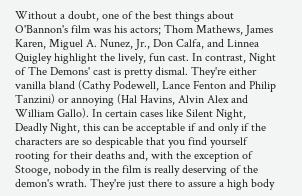Without a doubt, one of the best things about O'Bannon's film was his actors; Thom Mathews, James Karen, Miguel A. Nunez, Jr., Don Calfa, and Linnea Quigley highlight the lively, fun cast. In contrast, Night of The Demons' cast is pretty dismal. They're either vanilla bland (Cathy Podewell, Lance Fenton and Philip Tanzini) or annoying (Hal Havins, Alvin Alex and William Gallo). In certain cases like Silent Night, Deadly Night, this can be acceptable if and only if the characters are so despicable that you find yourself rooting for their deaths and, with the exception of Stooge, nobody in the film is really deserving of the demon's wrath. They're just there to assure a high body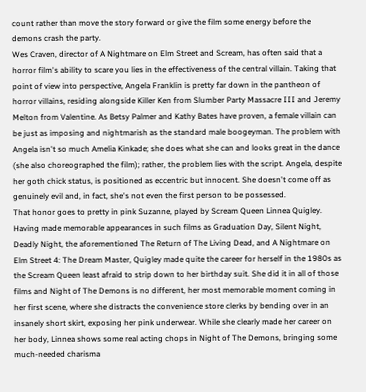count rather than move the story forward or give the film some energy before the demons crash the party.
Wes Craven, director of A Nightmare on Elm Street and Scream, has often said that a horror film's ability to scare you lies in the effectiveness of the central villain. Taking that point of view into perspective, Angela Franklin is pretty far down in the pantheon of horror villains, residing alongside Killer Ken from Slumber Party Massacre III and Jeremy Melton from Valentine. As Betsy Palmer and Kathy Bates have proven, a female villain can be just as imposing and nightmarish as the standard male boogeyman. The problem with Angela isn't so much Amelia Kinkade; she does what she can and looks great in the dance (she also choreographed the film); rather, the problem lies with the script. Angela, despite her goth chick status, is positioned as eccentric but innocent. She doesn't come off as genuinely evil and, in fact, she's not even the first person to be possessed.
That honor goes to pretty in pink Suzanne, played by Scream Queen Linnea Quigley. Having made memorable appearances in such films as Graduation Day, Silent Night, Deadly Night, the aforementioned The Return of The Living Dead, and A Nightmare on Elm Street 4: The Dream Master, Quigley made quite the career for herself in the 1980s as the Scream Queen least afraid to strip down to her birthday suit. She did it in all of those films and Night of The Demons is no different, her most memorable moment coming in her first scene, where she distracts the convenience store clerks by bending over in an insanely short skirt, exposing her pink underwear. While she clearly made her career on her body, Linnea shows some real acting chops in Night of The Demons, bringing some much-needed charisma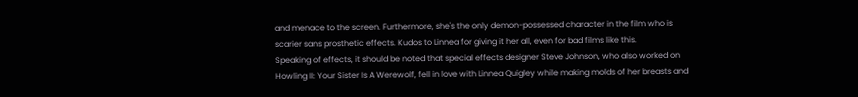and menace to the screen. Furthermore, she's the only demon-possessed character in the film who is scarier sans prosthetic effects. Kudos to Linnea for giving it her all, even for bad films like this.
Speaking of effects, it should be noted that special effects designer Steve Johnson, who also worked on Howling II: Your Sister Is A Werewolf, fell in love with Linnea Quigley while making molds of her breasts and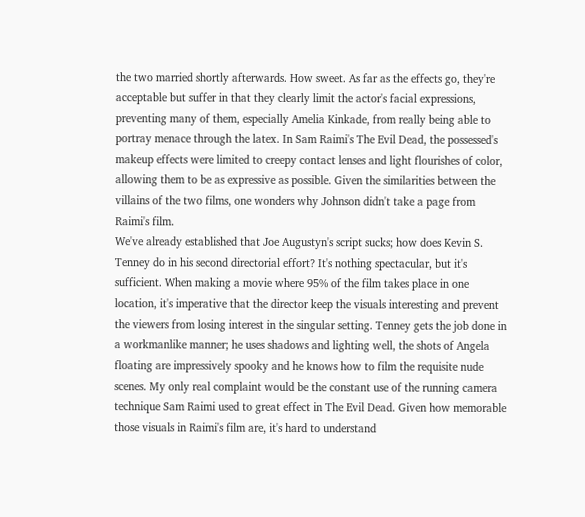the two married shortly afterwards. How sweet. As far as the effects go, they're acceptable but suffer in that they clearly limit the actor's facial expressions, preventing many of them, especially Amelia Kinkade, from really being able to portray menace through the latex. In Sam Raimi's The Evil Dead, the possessed's makeup effects were limited to creepy contact lenses and light flourishes of color, allowing them to be as expressive as possible. Given the similarities between the villains of the two films, one wonders why Johnson didn't take a page from Raimi's film.
We've already established that Joe Augustyn's script sucks; how does Kevin S. Tenney do in his second directorial effort? It's nothing spectacular, but it's sufficient. When making a movie where 95% of the film takes place in one location, it's imperative that the director keep the visuals interesting and prevent the viewers from losing interest in the singular setting. Tenney gets the job done in a workmanlike manner; he uses shadows and lighting well, the shots of Angela floating are impressively spooky and he knows how to film the requisite nude scenes. My only real complaint would be the constant use of the running camera technique Sam Raimi used to great effect in The Evil Dead. Given how memorable those visuals in Raimi's film are, it's hard to understand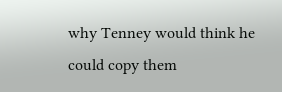why Tenney would think he could copy them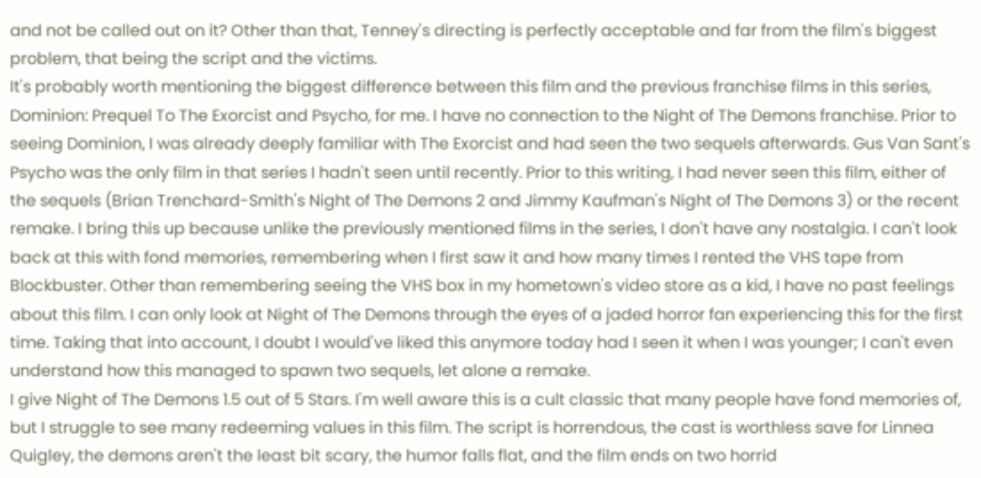and not be called out on it? Other than that, Tenney's directing is perfectly acceptable and far from the film's biggest problem, that being the script and the victims.
It's probably worth mentioning the biggest difference between this film and the previous franchise films in this series, Dominion: Prequel To The Exorcist and Psycho, for me. I have no connection to the Night of The Demons franchise. Prior to seeing Dominion, I was already deeply familiar with The Exorcist and had seen the two sequels afterwards. Gus Van Sant's Psycho was the only film in that series I hadn't seen until recently. Prior to this writing, I had never seen this film, either of the sequels (Brian Trenchard-Smith's Night of The Demons 2 and Jimmy Kaufman's Night of The Demons 3) or the recent remake. I bring this up because unlike the previously mentioned films in the series, I don't have any nostalgia. I can't look back at this with fond memories, remembering when I first saw it and how many times I rented the VHS tape from Blockbuster. Other than remembering seeing the VHS box in my hometown's video store as a kid, I have no past feelings about this film. I can only look at Night of The Demons through the eyes of a jaded horror fan experiencing this for the first time. Taking that into account, I doubt I would've liked this anymore today had I seen it when I was younger; I can't even understand how this managed to spawn two sequels, let alone a remake.
I give Night of The Demons 1.5 out of 5 Stars. I'm well aware this is a cult classic that many people have fond memories of, but I struggle to see many redeeming values in this film. The script is horrendous, the cast is worthless save for Linnea Quigley, the demons aren't the least bit scary, the humor falls flat, and the film ends on two horrid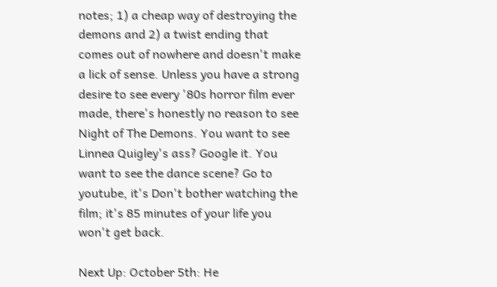notes; 1) a cheap way of destroying the demons and 2) a twist ending that comes out of nowhere and doesn't make a lick of sense. Unless you have a strong desire to see every '80s horror film ever made, there's honestly no reason to see Night of The Demons. You want to see Linnea Quigley's ass? Google it. You want to see the dance scene? Go to youtube, it's Don't bother watching the film; it's 85 minutes of your life you won't get back.

Next Up: October 5th: He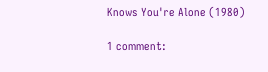Knows You're Alone (1980)

1 comment: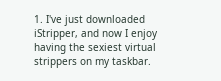1. I've just downloaded iStripper, and now I enjoy having the sexiest virtual strippers on my taskbar.